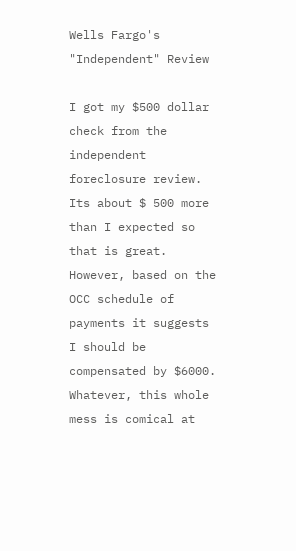Wells Fargo's "Independent" Review

I got my $500 dollar check from the independent foreclosure review.  Its about $ 500 more than I expected so that is great.  However, based on the OCC schedule of payments it suggests I should be compensated by $6000.  Whatever, this whole mess is comical at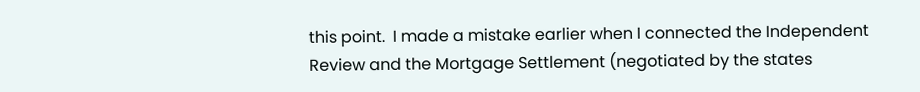this point.  I made a mistake earlier when I connected the Independent Review and the Mortgage Settlement (negotiated by the states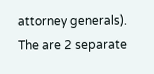attorney generals).   The are 2 separate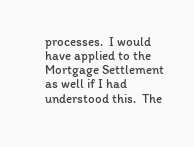processes.  I would have applied to the Mortgage Settlement as well if I had understood this.  The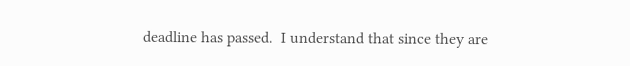deadline has passed.  I understand that since they are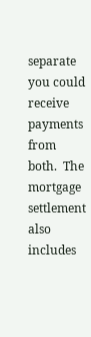separate you could receive payments from both.  The mortgage settlement also includes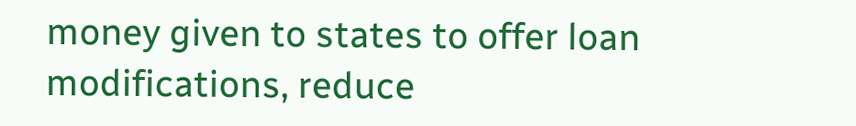money given to states to offer loan modifications, reduce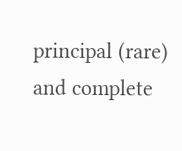principal (rare) and complete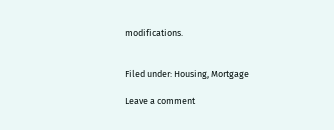modifications.


Filed under: Housing, Mortgage

Leave a comment